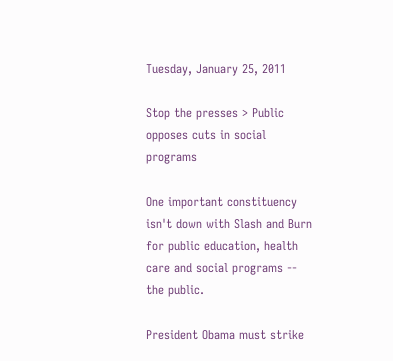Tuesday, January 25, 2011

Stop the presses > Public opposes cuts in social programs

One important constituency isn't down with Slash and Burn for public education, health care and social programs -- the public.

President Obama must strike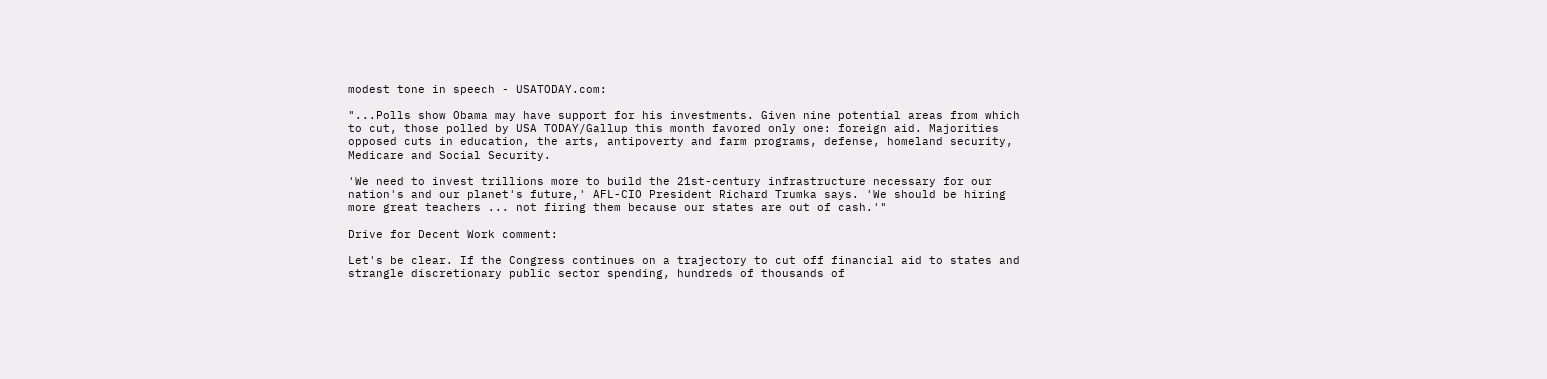modest tone in speech - USATODAY.com:

"...Polls show Obama may have support for his investments. Given nine potential areas from which to cut, those polled by USA TODAY/Gallup this month favored only one: foreign aid. Majorities opposed cuts in education, the arts, antipoverty and farm programs, defense, homeland security, Medicare and Social Security.

'We need to invest trillions more to build the 21st-century infrastructure necessary for our nation's and our planet's future,' AFL-CIO President Richard Trumka says. 'We should be hiring more great teachers ... not firing them because our states are out of cash.'"

Drive for Decent Work comment:

Let's be clear. If the Congress continues on a trajectory to cut off financial aid to states and strangle discretionary public sector spending, hundreds of thousands of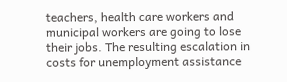teachers, health care workers and municipal workers are going to lose their jobs. The resulting escalation in costs for unemployment assistance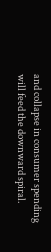and collapse in consumer spending will feed the downward spiral.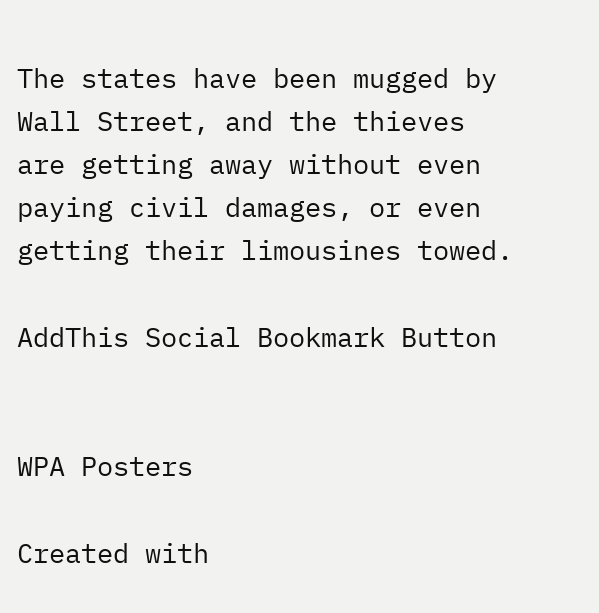The states have been mugged by Wall Street, and the thieves are getting away without even paying civil damages, or even getting their limousines towed.

AddThis Social Bookmark Button


WPA Posters

Created with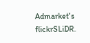Admarket's flickrSLiDR.